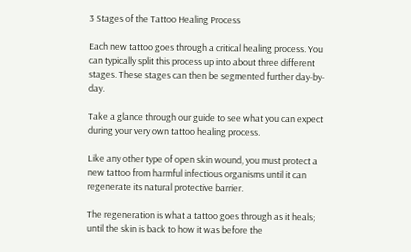3 Stages of the Tattoo Healing Process

Each new tattoo goes through a critical healing process. You can typically split this process up into about three different stages. These stages can then be segmented further day-by-day.

Take a glance through our guide to see what you can expect during your very own tattoo healing process.

Like any other type of open skin wound, you must protect a new tattoo from harmful infectious organisms until it can regenerate its natural protective barrier.

The regeneration is what a tattoo goes through as it heals; until the skin is back to how it was before the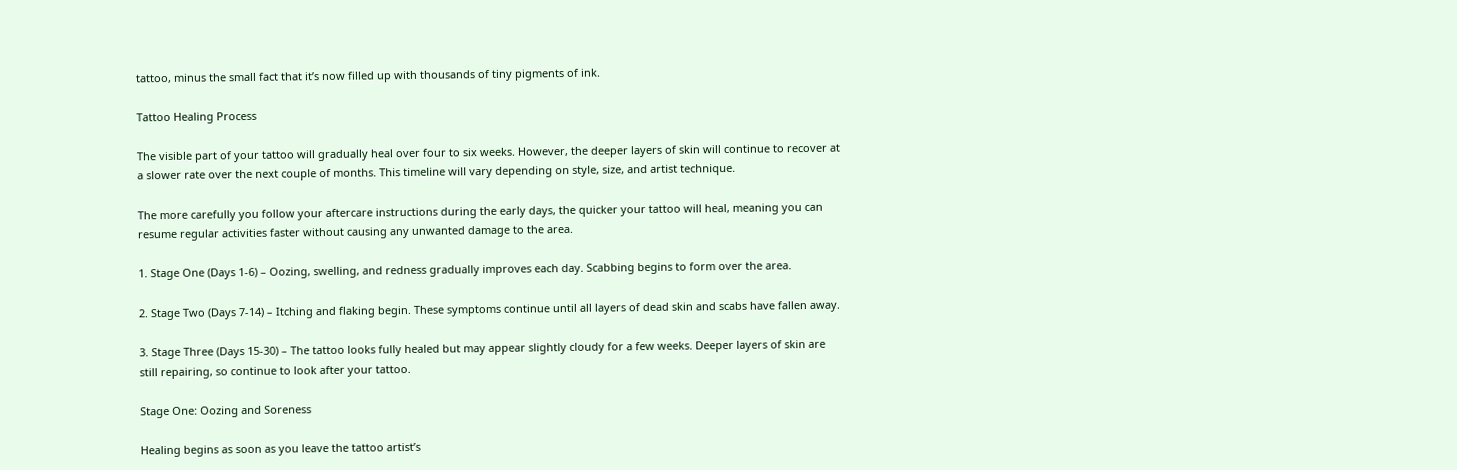tattoo, minus the small fact that it’s now filled up with thousands of tiny pigments of ink.

Tattoo Healing Process

The visible part of your tattoo will gradually heal over four to six weeks. However, the deeper layers of skin will continue to recover at a slower rate over the next couple of months. This timeline will vary depending on style, size, and artist technique.

The more carefully you follow your aftercare instructions during the early days, the quicker your tattoo will heal, meaning you can resume regular activities faster without causing any unwanted damage to the area.

1. Stage One (Days 1-6) – Oozing, swelling, and redness gradually improves each day. Scabbing begins to form over the area.

2. Stage Two (Days 7-14) – Itching and flaking begin. These symptoms continue until all layers of dead skin and scabs have fallen away.

3. Stage Three (Days 15-30) – The tattoo looks fully healed but may appear slightly cloudy for a few weeks. Deeper layers of skin are still repairing, so continue to look after your tattoo.

Stage One: Oozing and Soreness

Healing begins as soon as you leave the tattoo artist’s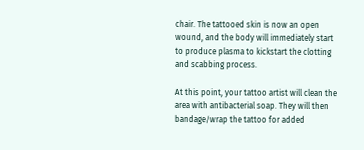chair. The tattooed skin is now an open wound, and the body will immediately start to produce plasma to kickstart the clotting and scabbing process.

At this point, your tattoo artist will clean the area with antibacterial soap. They will then bandage/wrap the tattoo for added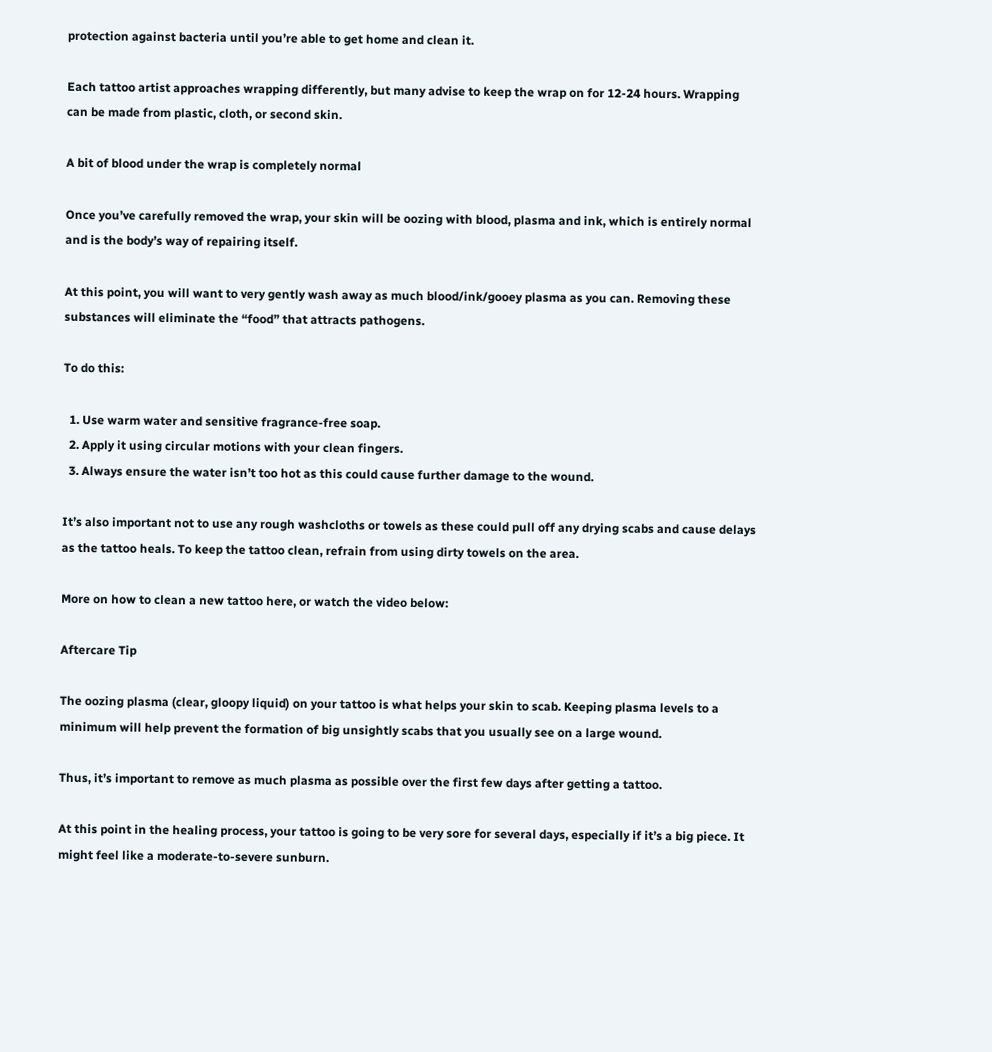protection against bacteria until you’re able to get home and clean it.

Each tattoo artist approaches wrapping differently, but many advise to keep the wrap on for 12-24 hours. Wrapping can be made from plastic, cloth, or second skin.

A bit of blood under the wrap is completely normal

Once you’ve carefully removed the wrap, your skin will be oozing with blood, plasma and ink, which is entirely normal and is the body’s way of repairing itself.

At this point, you will want to very gently wash away as much blood/ink/gooey plasma as you can. Removing these substances will eliminate the “food” that attracts pathogens.

To do this:

  1. Use warm water and sensitive fragrance-free soap.
  2. Apply it using circular motions with your clean fingers.
  3. Always ensure the water isn’t too hot as this could cause further damage to the wound.

It’s also important not to use any rough washcloths or towels as these could pull off any drying scabs and cause delays as the tattoo heals. To keep the tattoo clean, refrain from using dirty towels on the area.

More on how to clean a new tattoo here, or watch the video below:

Aftercare Tip

The oozing plasma (clear, gloopy liquid) on your tattoo is what helps your skin to scab. Keeping plasma levels to a minimum will help prevent the formation of big unsightly scabs that you usually see on a large wound.

Thus, it’s important to remove as much plasma as possible over the first few days after getting a tattoo.

At this point in the healing process, your tattoo is going to be very sore for several days, especially if it’s a big piece. It might feel like a moderate-to-severe sunburn.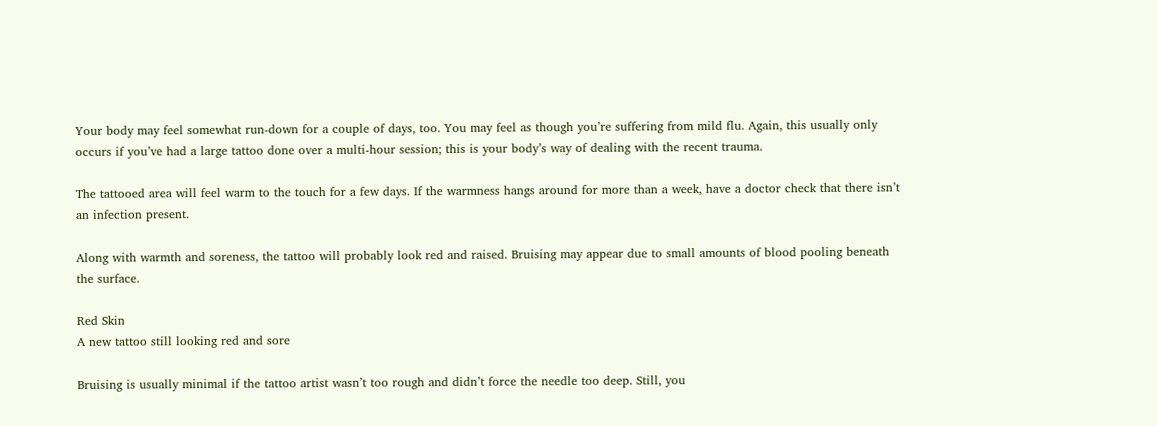Your body may feel somewhat run-down for a couple of days, too. You may feel as though you’re suffering from mild flu. Again, this usually only occurs if you’ve had a large tattoo done over a multi-hour session; this is your body’s way of dealing with the recent trauma.

The tattooed area will feel warm to the touch for a few days. If the warmness hangs around for more than a week, have a doctor check that there isn’t an infection present.

Along with warmth and soreness, the tattoo will probably look red and raised. Bruising may appear due to small amounts of blood pooling beneath the surface.

Red Skin
A new tattoo still looking red and sore

Bruising is usually minimal if the tattoo artist wasn’t too rough and didn’t force the needle too deep. Still, you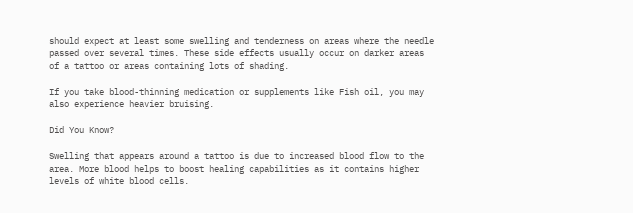should expect at least some swelling and tenderness on areas where the needle passed over several times. These side effects usually occur on darker areas of a tattoo or areas containing lots of shading.

If you take blood-thinning medication or supplements like Fish oil, you may also experience heavier bruising.

Did You Know?

Swelling that appears around a tattoo is due to increased blood flow to the area. More blood helps to boost healing capabilities as it contains higher levels of white blood cells.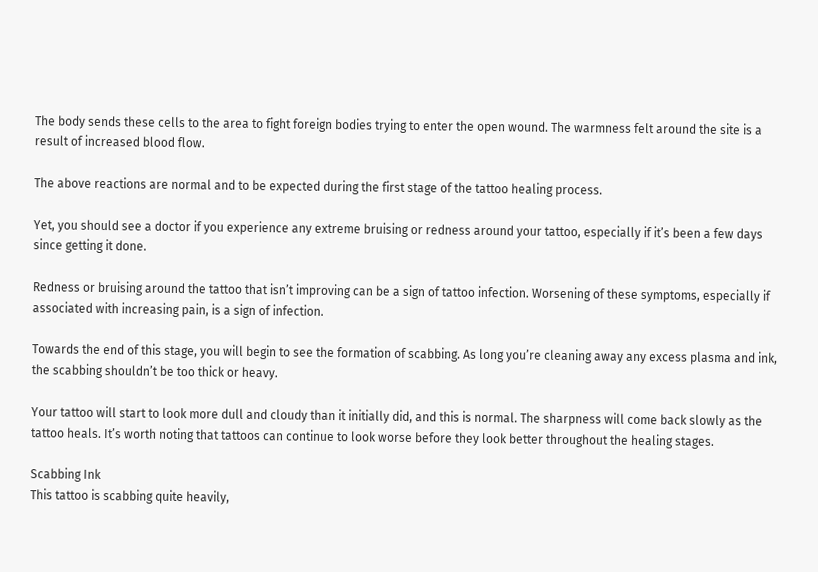The body sends these cells to the area to fight foreign bodies trying to enter the open wound. The warmness felt around the site is a result of increased blood flow.

The above reactions are normal and to be expected during the first stage of the tattoo healing process.

Yet, you should see a doctor if you experience any extreme bruising or redness around your tattoo, especially if it’s been a few days since getting it done.

Redness or bruising around the tattoo that isn’t improving can be a sign of tattoo infection. Worsening of these symptoms, especially if associated with increasing pain, is a sign of infection.

Towards the end of this stage, you will begin to see the formation of scabbing. As long you’re cleaning away any excess plasma and ink, the scabbing shouldn’t be too thick or heavy.

Your tattoo will start to look more dull and cloudy than it initially did, and this is normal. The sharpness will come back slowly as the tattoo heals. It’s worth noting that tattoos can continue to look worse before they look better throughout the healing stages.

Scabbing Ink
This tattoo is scabbing quite heavily,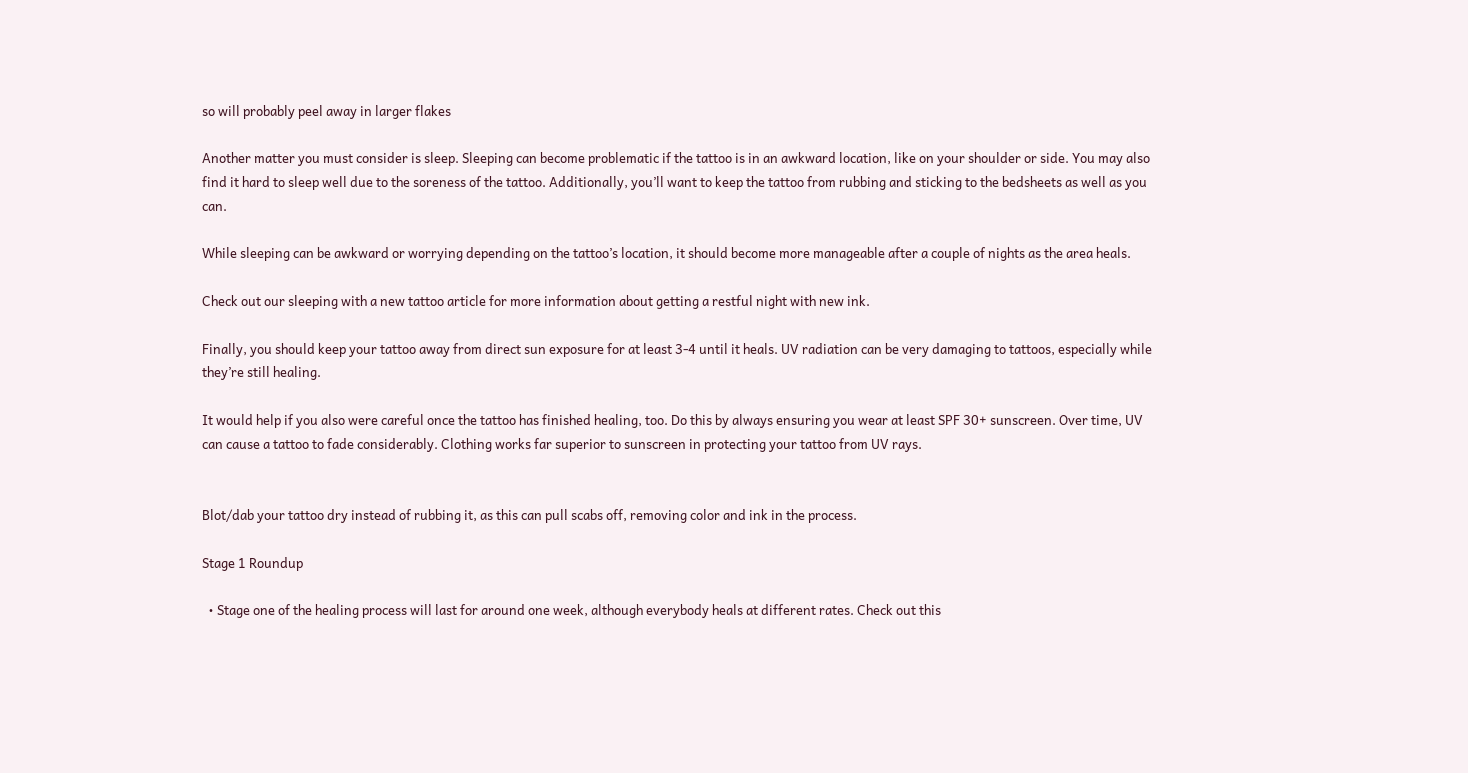so will probably peel away in larger flakes

Another matter you must consider is sleep. Sleeping can become problematic if the tattoo is in an awkward location, like on your shoulder or side. You may also find it hard to sleep well due to the soreness of the tattoo. Additionally, you’ll want to keep the tattoo from rubbing and sticking to the bedsheets as well as you can.

While sleeping can be awkward or worrying depending on the tattoo’s location, it should become more manageable after a couple of nights as the area heals.

Check out our sleeping with a new tattoo article for more information about getting a restful night with new ink.

Finally, you should keep your tattoo away from direct sun exposure for at least 3-4 until it heals. UV radiation can be very damaging to tattoos, especially while they’re still healing.

It would help if you also were careful once the tattoo has finished healing, too. Do this by always ensuring you wear at least SPF 30+ sunscreen. Over time, UV can cause a tattoo to fade considerably. Clothing works far superior to sunscreen in protecting your tattoo from UV rays.


Blot/dab your tattoo dry instead of rubbing it, as this can pull scabs off, removing color and ink in the process.

Stage 1 Roundup

  • Stage one of the healing process will last for around one week, although everybody heals at different rates. Check out this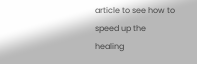article to see how to speed up the healing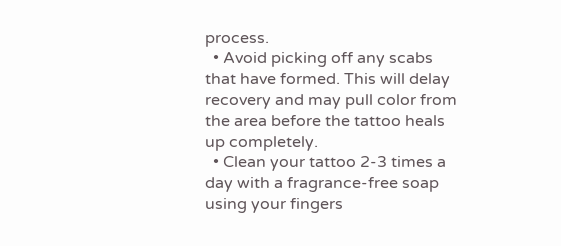process.
  • Avoid picking off any scabs that have formed. This will delay recovery and may pull color from the area before the tattoo heals up completely.
  • Clean your tattoo 2-3 times a day with a fragrance-free soap using your fingers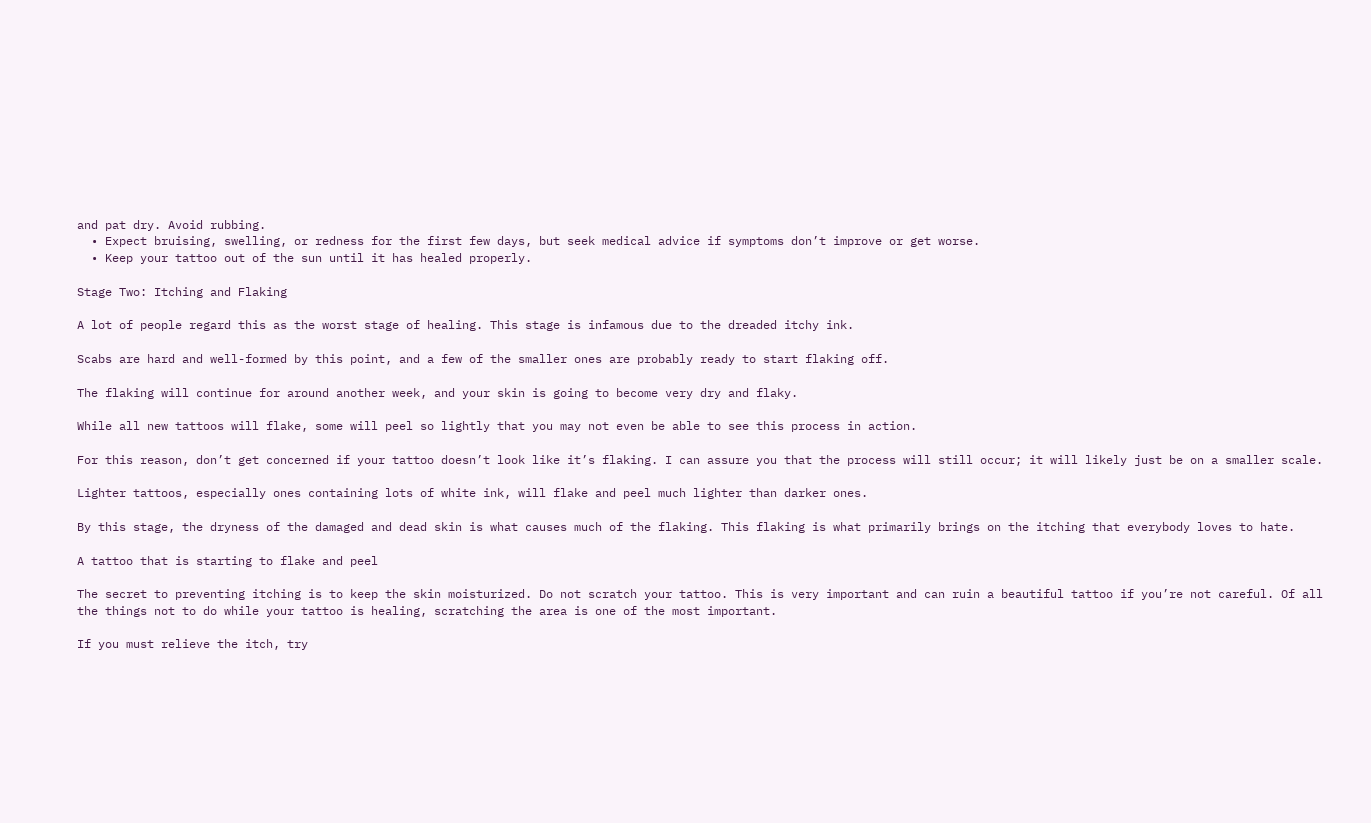and pat dry. Avoid rubbing.
  • Expect bruising, swelling, or redness for the first few days, but seek medical advice if symptoms don’t improve or get worse.
  • Keep your tattoo out of the sun until it has healed properly.

Stage Two: Itching and Flaking

A lot of people regard this as the worst stage of healing. This stage is infamous due to the dreaded itchy ink.

Scabs are hard and well-formed by this point, and a few of the smaller ones are probably ready to start flaking off.

The flaking will continue for around another week, and your skin is going to become very dry and flaky.

While all new tattoos will flake, some will peel so lightly that you may not even be able to see this process in action.

For this reason, don’t get concerned if your tattoo doesn’t look like it’s flaking. I can assure you that the process will still occur; it will likely just be on a smaller scale.

Lighter tattoos, especially ones containing lots of white ink, will flake and peel much lighter than darker ones.

By this stage, the dryness of the damaged and dead skin is what causes much of the flaking. This flaking is what primarily brings on the itching that everybody loves to hate.

A tattoo that is starting to flake and peel

The secret to preventing itching is to keep the skin moisturized. Do not scratch your tattoo. This is very important and can ruin a beautiful tattoo if you’re not careful. Of all the things not to do while your tattoo is healing, scratching the area is one of the most important.

If you must relieve the itch, try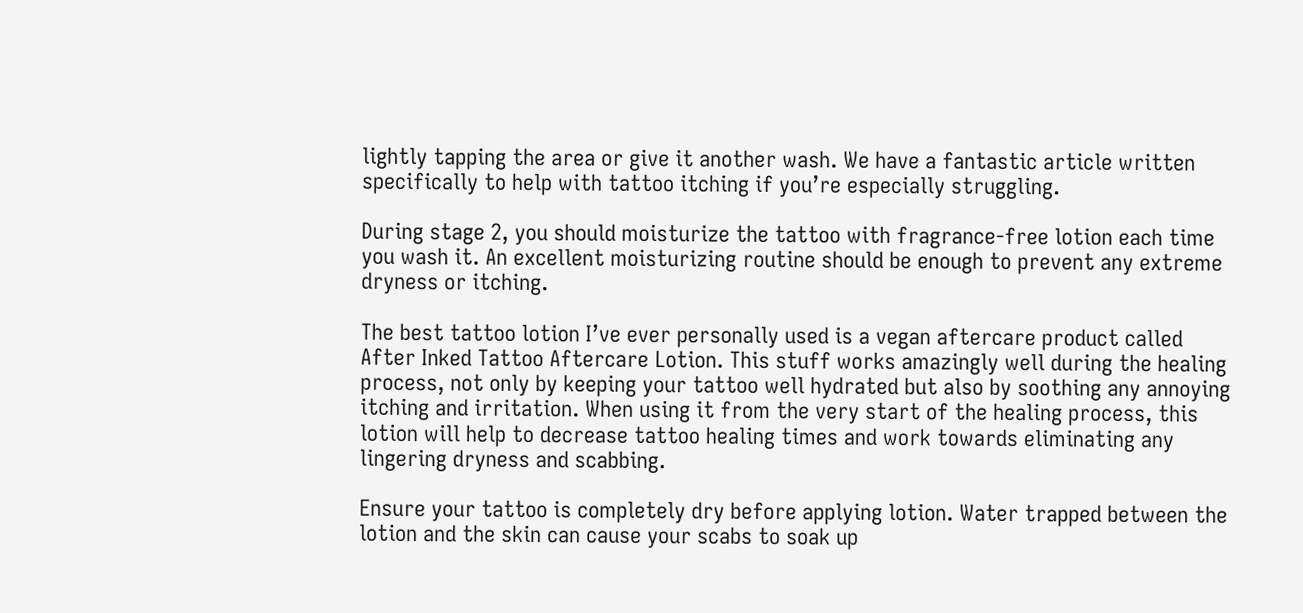lightly tapping the area or give it another wash. We have a fantastic article written specifically to help with tattoo itching if you’re especially struggling.

During stage 2, you should moisturize the tattoo with fragrance-free lotion each time you wash it. An excellent moisturizing routine should be enough to prevent any extreme dryness or itching.

The best tattoo lotion I’ve ever personally used is a vegan aftercare product called After Inked Tattoo Aftercare Lotion. This stuff works amazingly well during the healing process, not only by keeping your tattoo well hydrated but also by soothing any annoying itching and irritation. When using it from the very start of the healing process, this lotion will help to decrease tattoo healing times and work towards eliminating any lingering dryness and scabbing.

Ensure your tattoo is completely dry before applying lotion. Water trapped between the lotion and the skin can cause your scabs to soak up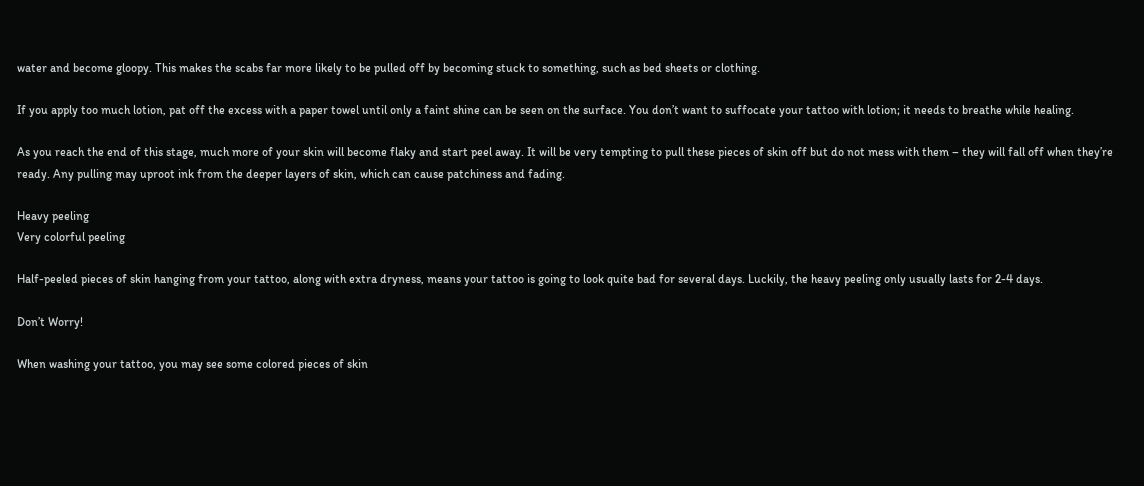water and become gloopy. This makes the scabs far more likely to be pulled off by becoming stuck to something, such as bed sheets or clothing.

If you apply too much lotion, pat off the excess with a paper towel until only a faint shine can be seen on the surface. You don’t want to suffocate your tattoo with lotion; it needs to breathe while healing.

As you reach the end of this stage, much more of your skin will become flaky and start peel away. It will be very tempting to pull these pieces of skin off but do not mess with them – they will fall off when they’re ready. Any pulling may uproot ink from the deeper layers of skin, which can cause patchiness and fading.

Heavy peeling
Very colorful peeling

Half-peeled pieces of skin hanging from your tattoo, along with extra dryness, means your tattoo is going to look quite bad for several days. Luckily, the heavy peeling only usually lasts for 2-4 days.

Don’t Worry!

When washing your tattoo, you may see some colored pieces of skin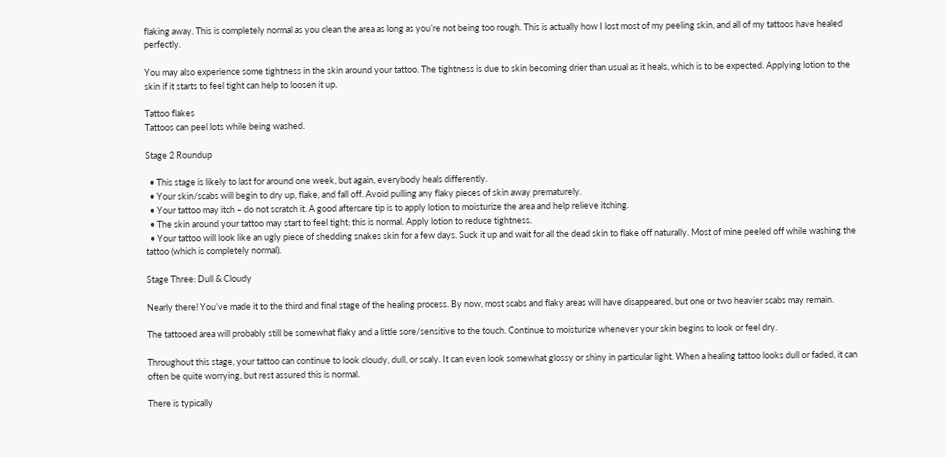flaking away. This is completely normal as you clean the area as long as you’re not being too rough. This is actually how I lost most of my peeling skin, and all of my tattoos have healed perfectly.

You may also experience some tightness in the skin around your tattoo. The tightness is due to skin becoming drier than usual as it heals, which is to be expected. Applying lotion to the skin if it starts to feel tight can help to loosen it up.

Tattoo flakes
Tattoos can peel lots while being washed.

Stage 2 Roundup

  • This stage is likely to last for around one week, but again, everybody heals differently.
  • Your skin/scabs will begin to dry up, flake, and fall off. Avoid pulling any flaky pieces of skin away prematurely.
  • Your tattoo may itch – do not scratch it. A good aftercare tip is to apply lotion to moisturize the area and help relieve itching.
  • The skin around your tattoo may start to feel tight; this is normal. Apply lotion to reduce tightness.
  • Your tattoo will look like an ugly piece of shedding snakes skin for a few days. Suck it up and wait for all the dead skin to flake off naturally. Most of mine peeled off while washing the tattoo (which is completely normal).

Stage Three: Dull & Cloudy

Nearly there! You’ve made it to the third and final stage of the healing process. By now, most scabs and flaky areas will have disappeared, but one or two heavier scabs may remain.

The tattooed area will probably still be somewhat flaky and a little sore/sensitive to the touch. Continue to moisturize whenever your skin begins to look or feel dry.

Throughout this stage, your tattoo can continue to look cloudy, dull, or scaly. It can even look somewhat glossy or shiny in particular light. When a healing tattoo looks dull or faded, it can often be quite worrying, but rest assured this is normal.

There is typically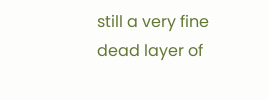still a very fine dead layer of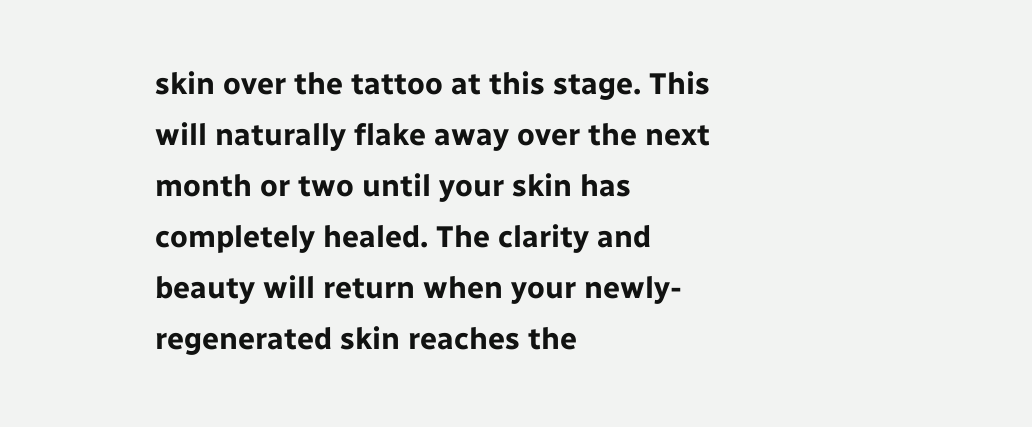skin over the tattoo at this stage. This will naturally flake away over the next month or two until your skin has completely healed. The clarity and beauty will return when your newly-regenerated skin reaches the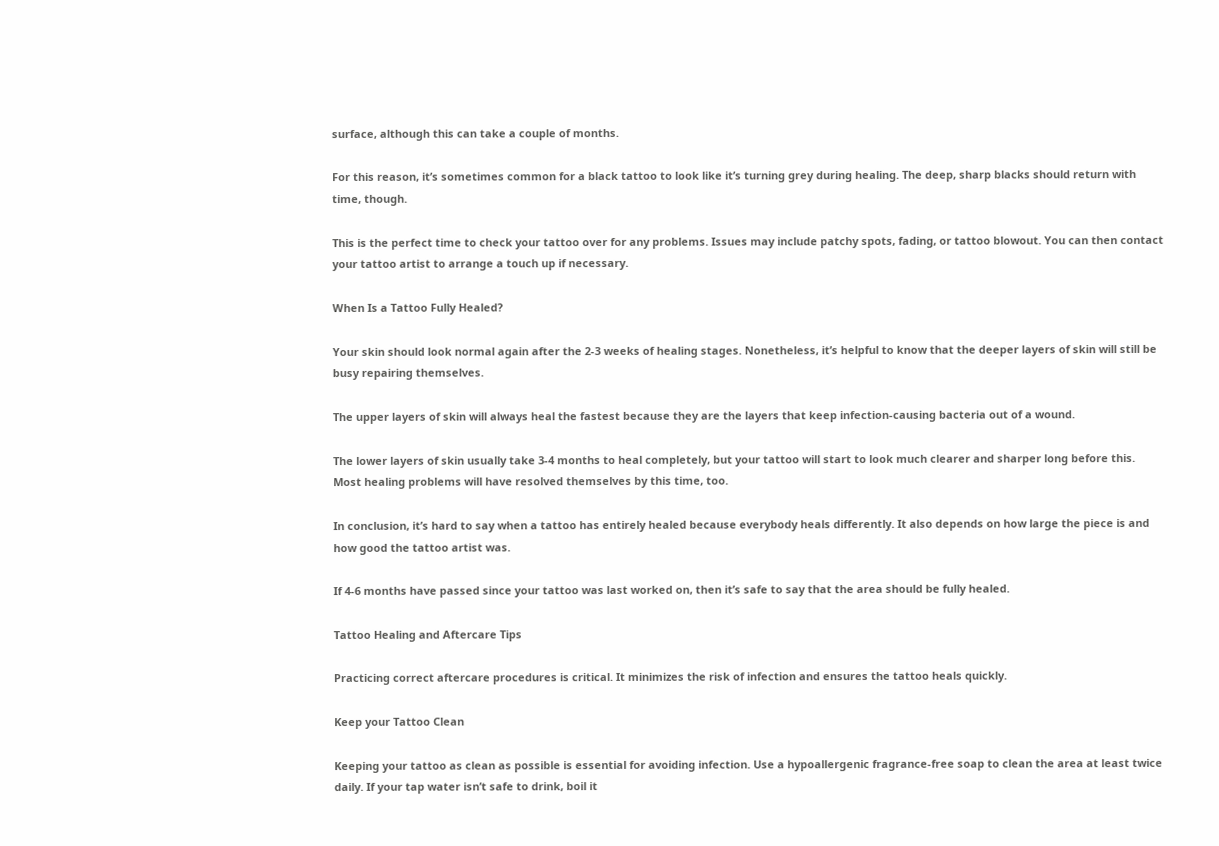surface, although this can take a couple of months.

For this reason, it’s sometimes common for a black tattoo to look like it’s turning grey during healing. The deep, sharp blacks should return with time, though.

This is the perfect time to check your tattoo over for any problems. Issues may include patchy spots, fading, or tattoo blowout. You can then contact your tattoo artist to arrange a touch up if necessary.

When Is a Tattoo Fully Healed?

Your skin should look normal again after the 2-3 weeks of healing stages. Nonetheless, it’s helpful to know that the deeper layers of skin will still be busy repairing themselves.

The upper layers of skin will always heal the fastest because they are the layers that keep infection-causing bacteria out of a wound.

The lower layers of skin usually take 3-4 months to heal completely, but your tattoo will start to look much clearer and sharper long before this. Most healing problems will have resolved themselves by this time, too.

In conclusion, it’s hard to say when a tattoo has entirely healed because everybody heals differently. It also depends on how large the piece is and how good the tattoo artist was.

If 4-6 months have passed since your tattoo was last worked on, then it’s safe to say that the area should be fully healed.

Tattoo Healing and Aftercare Tips

Practicing correct aftercare procedures is critical. It minimizes the risk of infection and ensures the tattoo heals quickly.

Keep your Tattoo Clean

Keeping your tattoo as clean as possible is essential for avoiding infection. Use a hypoallergenic fragrance-free soap to clean the area at least twice daily. If your tap water isn’t safe to drink, boil it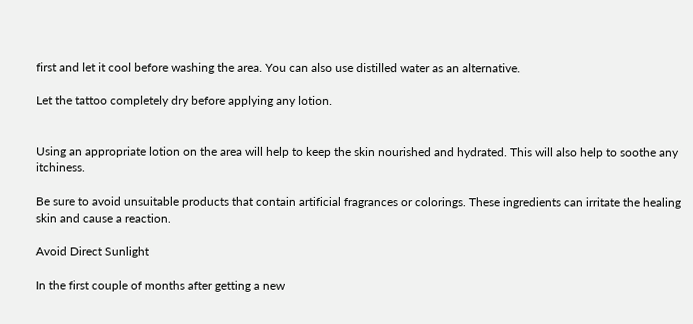first and let it cool before washing the area. You can also use distilled water as an alternative.

Let the tattoo completely dry before applying any lotion.


Using an appropriate lotion on the area will help to keep the skin nourished and hydrated. This will also help to soothe any itchiness.

Be sure to avoid unsuitable products that contain artificial fragrances or colorings. These ingredients can irritate the healing skin and cause a reaction.

Avoid Direct Sunlight

In the first couple of months after getting a new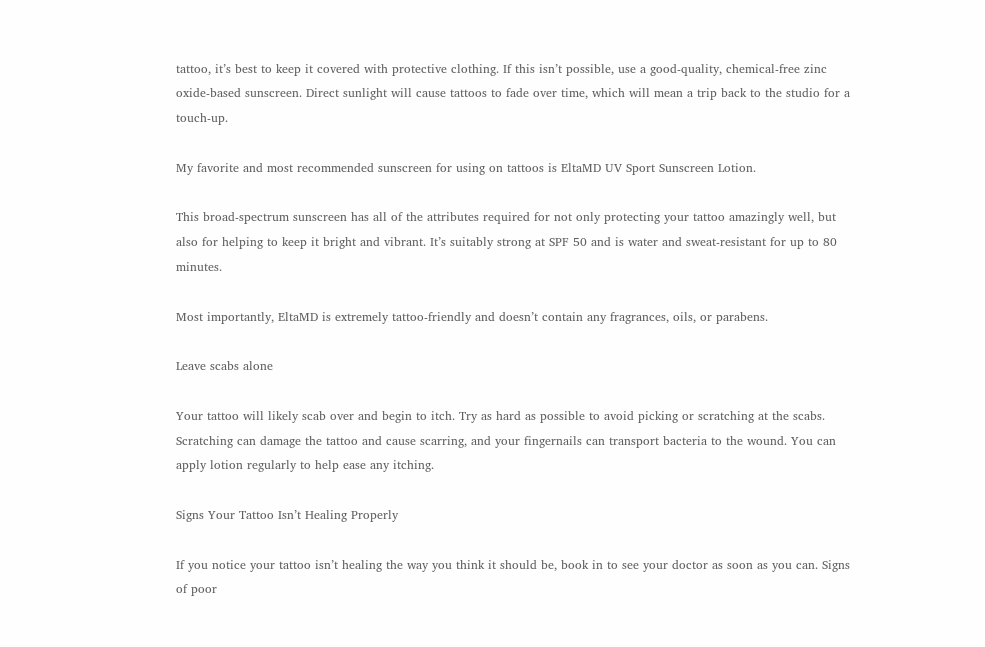tattoo, it’s best to keep it covered with protective clothing. If this isn’t possible, use a good-quality, chemical-free zinc oxide-based sunscreen. Direct sunlight will cause tattoos to fade over time, which will mean a trip back to the studio for a touch-up.

My favorite and most recommended sunscreen for using on tattoos is EltaMD UV Sport Sunscreen Lotion.

This broad-spectrum sunscreen has all of the attributes required for not only protecting your tattoo amazingly well, but also for helping to keep it bright and vibrant. It’s suitably strong at SPF 50 and is water and sweat-resistant for up to 80 minutes.

Most importantly, EltaMD is extremely tattoo-friendly and doesn’t contain any fragrances, oils, or parabens.

Leave scabs alone

Your tattoo will likely scab over and begin to itch. Try as hard as possible to avoid picking or scratching at the scabs. Scratching can damage the tattoo and cause scarring, and your fingernails can transport bacteria to the wound. You can apply lotion regularly to help ease any itching.

Signs Your Tattoo Isn’t Healing Properly

If you notice your tattoo isn’t healing the way you think it should be, book in to see your doctor as soon as you can. Signs of poor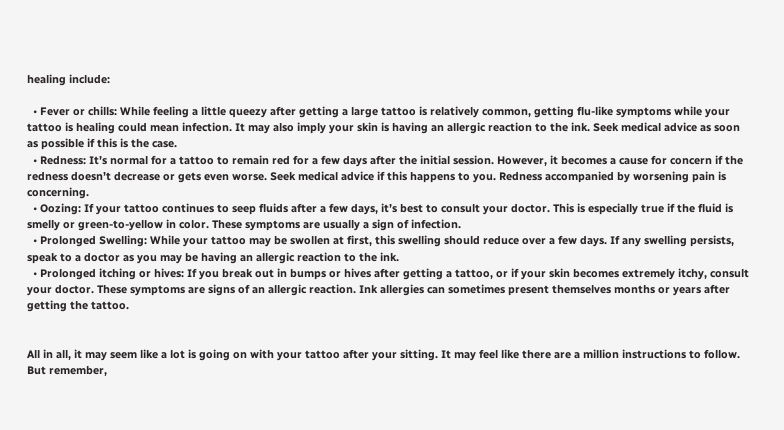healing include:

  • Fever or chills: While feeling a little queezy after getting a large tattoo is relatively common, getting flu-like symptoms while your tattoo is healing could mean infection. It may also imply your skin is having an allergic reaction to the ink. Seek medical advice as soon as possible if this is the case.
  • Redness: It’s normal for a tattoo to remain red for a few days after the initial session. However, it becomes a cause for concern if the redness doesn’t decrease or gets even worse. Seek medical advice if this happens to you. Redness accompanied by worsening pain is concerning.
  • Oozing: If your tattoo continues to seep fluids after a few days, it’s best to consult your doctor. This is especially true if the fluid is smelly or green-to-yellow in color. These symptoms are usually a sign of infection.
  • Prolonged Swelling: While your tattoo may be swollen at first, this swelling should reduce over a few days. If any swelling persists, speak to a doctor as you may be having an allergic reaction to the ink.
  • Prolonged itching or hives: If you break out in bumps or hives after getting a tattoo, or if your skin becomes extremely itchy, consult your doctor. These symptoms are signs of an allergic reaction. Ink allergies can sometimes present themselves months or years after getting the tattoo.


All in all, it may seem like a lot is going on with your tattoo after your sitting. It may feel like there are a million instructions to follow. But remember,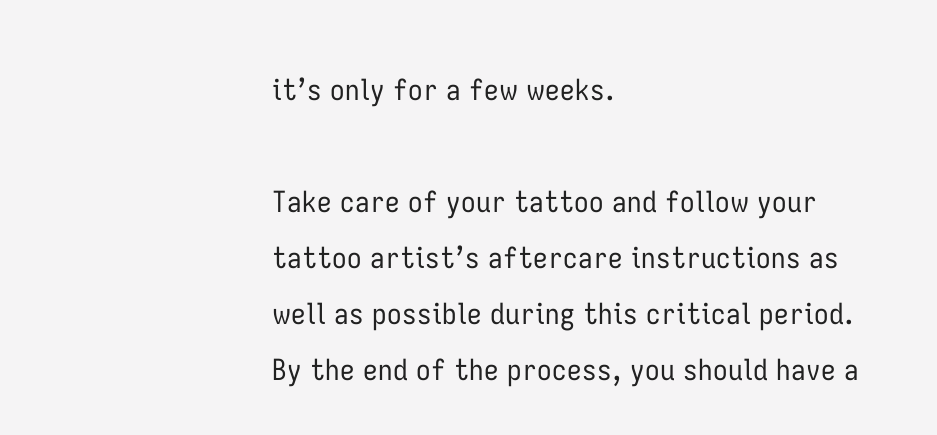it’s only for a few weeks.

Take care of your tattoo and follow your tattoo artist’s aftercare instructions as well as possible during this critical period. By the end of the process, you should have a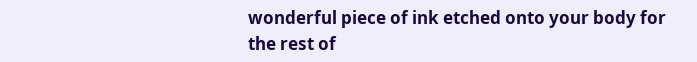wonderful piece of ink etched onto your body for the rest of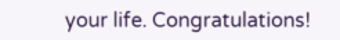your life. Congratulations!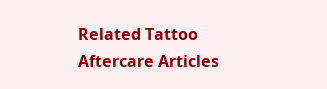Related Tattoo Aftercare Articles